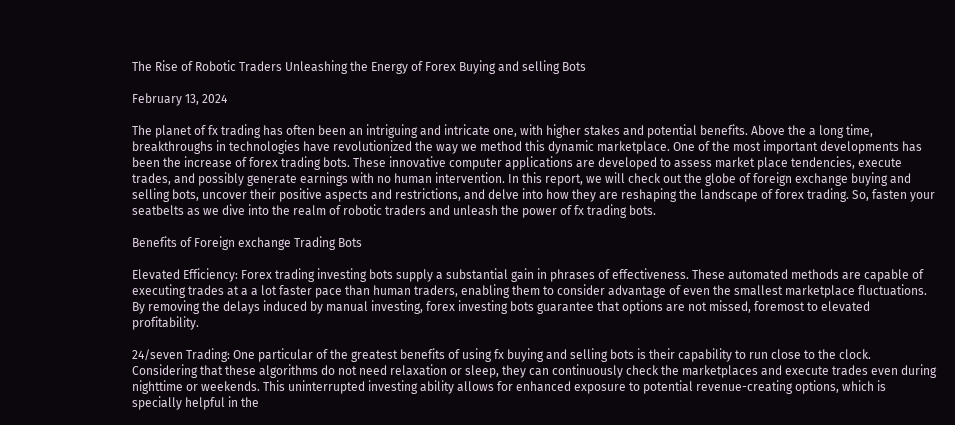The Rise of Robotic Traders Unleashing the Energy of Forex Buying and selling Bots

February 13, 2024

The planet of fx trading has often been an intriguing and intricate one, with higher stakes and potential benefits. Above the a long time, breakthroughs in technologies have revolutionized the way we method this dynamic marketplace. One of the most important developments has been the increase of forex trading bots. These innovative computer applications are developed to assess market place tendencies, execute trades, and possibly generate earnings with no human intervention. In this report, we will check out the globe of foreign exchange buying and selling bots, uncover their positive aspects and restrictions, and delve into how they are reshaping the landscape of forex trading. So, fasten your seatbelts as we dive into the realm of robotic traders and unleash the power of fx trading bots.

Benefits of Foreign exchange Trading Bots

Elevated Efficiency: Forex trading investing bots supply a substantial gain in phrases of effectiveness. These automated methods are capable of executing trades at a a lot faster pace than human traders, enabling them to consider advantage of even the smallest marketplace fluctuations. By removing the delays induced by manual investing, forex investing bots guarantee that options are not missed, foremost to elevated profitability.

24/seven Trading: One particular of the greatest benefits of using fx buying and selling bots is their capability to run close to the clock. Considering that these algorithms do not need relaxation or sleep, they can continuously check the marketplaces and execute trades even during nighttime or weekends. This uninterrupted investing ability allows for enhanced exposure to potential revenue-creating options, which is specially helpful in the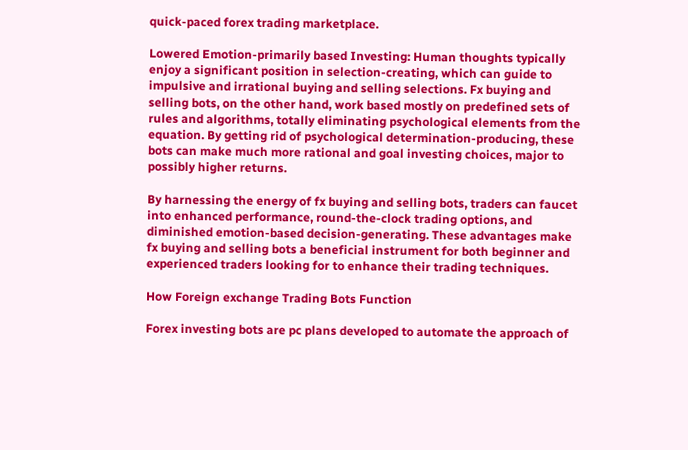quick-paced forex trading marketplace.

Lowered Emotion-primarily based Investing: Human thoughts typically enjoy a significant position in selection-creating, which can guide to impulsive and irrational buying and selling selections. Fx buying and selling bots, on the other hand, work based mostly on predefined sets of rules and algorithms, totally eliminating psychological elements from the equation. By getting rid of psychological determination-producing, these bots can make much more rational and goal investing choices, major to possibly higher returns.

By harnessing the energy of fx buying and selling bots, traders can faucet into enhanced performance, round-the-clock trading options, and diminished emotion-based decision-generating. These advantages make fx buying and selling bots a beneficial instrument for both beginner and experienced traders looking for to enhance their trading techniques.

How Foreign exchange Trading Bots Function

Forex investing bots are pc plans developed to automate the approach of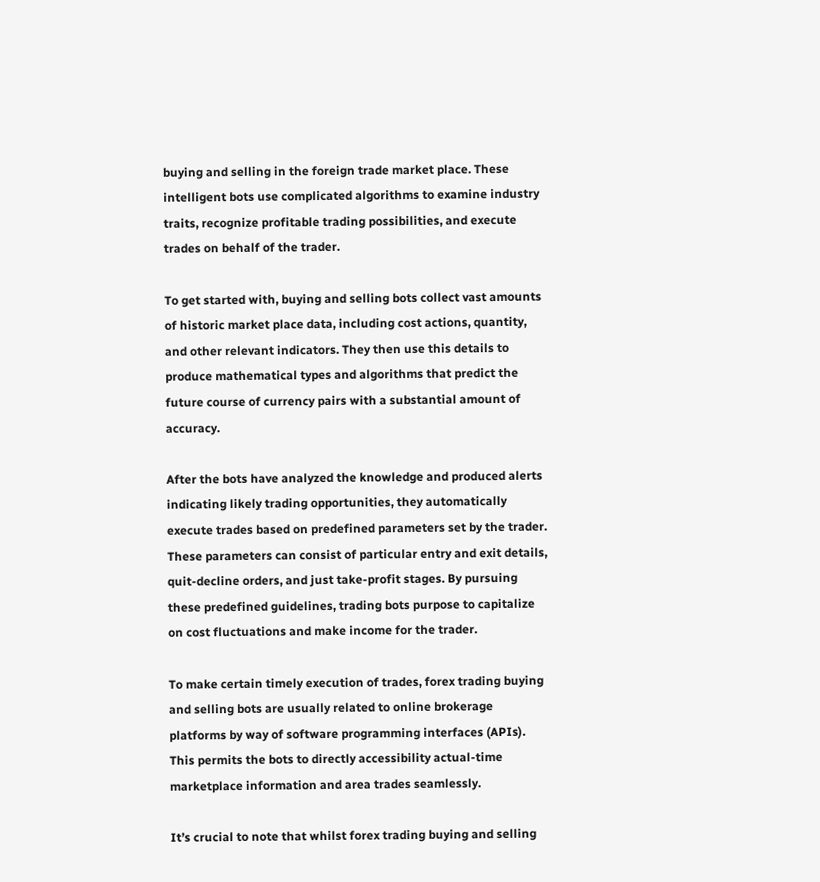buying and selling in the foreign trade market place. These intelligent bots use complicated algorithms to examine industry traits, recognize profitable trading possibilities, and execute trades on behalf of the trader.

To get started with, buying and selling bots collect vast amounts of historic market place data, including cost actions, quantity, and other relevant indicators. They then use this details to produce mathematical types and algorithms that predict the future course of currency pairs with a substantial amount of accuracy.

After the bots have analyzed the knowledge and produced alerts indicating likely trading opportunities, they automatically execute trades based on predefined parameters set by the trader. These parameters can consist of particular entry and exit details, quit-decline orders, and just take-profit stages. By pursuing these predefined guidelines, trading bots purpose to capitalize on cost fluctuations and make income for the trader.

To make certain timely execution of trades, forex trading buying and selling bots are usually related to online brokerage platforms by way of software programming interfaces (APIs). This permits the bots to directly accessibility actual-time marketplace information and area trades seamlessly.

It’s crucial to note that whilst forex trading buying and selling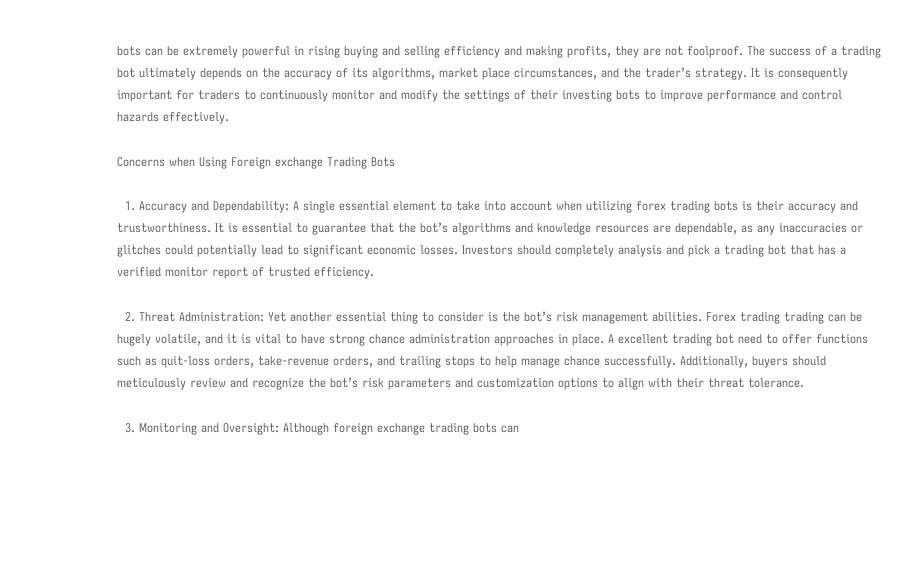bots can be extremely powerful in rising buying and selling efficiency and making profits, they are not foolproof. The success of a trading bot ultimately depends on the accuracy of its algorithms, market place circumstances, and the trader’s strategy. It is consequently important for traders to continuously monitor and modify the settings of their investing bots to improve performance and control hazards effectively.

Concerns when Using Foreign exchange Trading Bots

  1. Accuracy and Dependability: A single essential element to take into account when utilizing forex trading bots is their accuracy and trustworthiness. It is essential to guarantee that the bot’s algorithms and knowledge resources are dependable, as any inaccuracies or glitches could potentially lead to significant economic losses. Investors should completely analysis and pick a trading bot that has a verified monitor report of trusted efficiency.

  2. Threat Administration: Yet another essential thing to consider is the bot’s risk management abilities. Forex trading trading can be hugely volatile, and it is vital to have strong chance administration approaches in place. A excellent trading bot need to offer functions such as quit-loss orders, take-revenue orders, and trailing stops to help manage chance successfully. Additionally, buyers should meticulously review and recognize the bot’s risk parameters and customization options to align with their threat tolerance.

  3. Monitoring and Oversight: Although foreign exchange trading bots can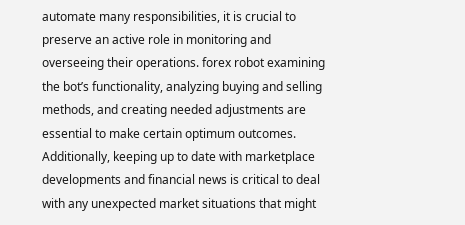automate many responsibilities, it is crucial to preserve an active role in monitoring and overseeing their operations. forex robot examining the bot’s functionality, analyzing buying and selling methods, and creating needed adjustments are essential to make certain optimum outcomes. Additionally, keeping up to date with marketplace developments and financial news is critical to deal with any unexpected market situations that might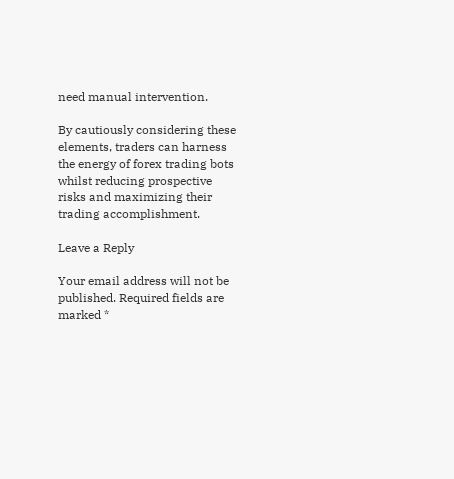need manual intervention.

By cautiously considering these elements, traders can harness the energy of forex trading bots whilst reducing prospective risks and maximizing their trading accomplishment.

Leave a Reply

Your email address will not be published. Required fields are marked *